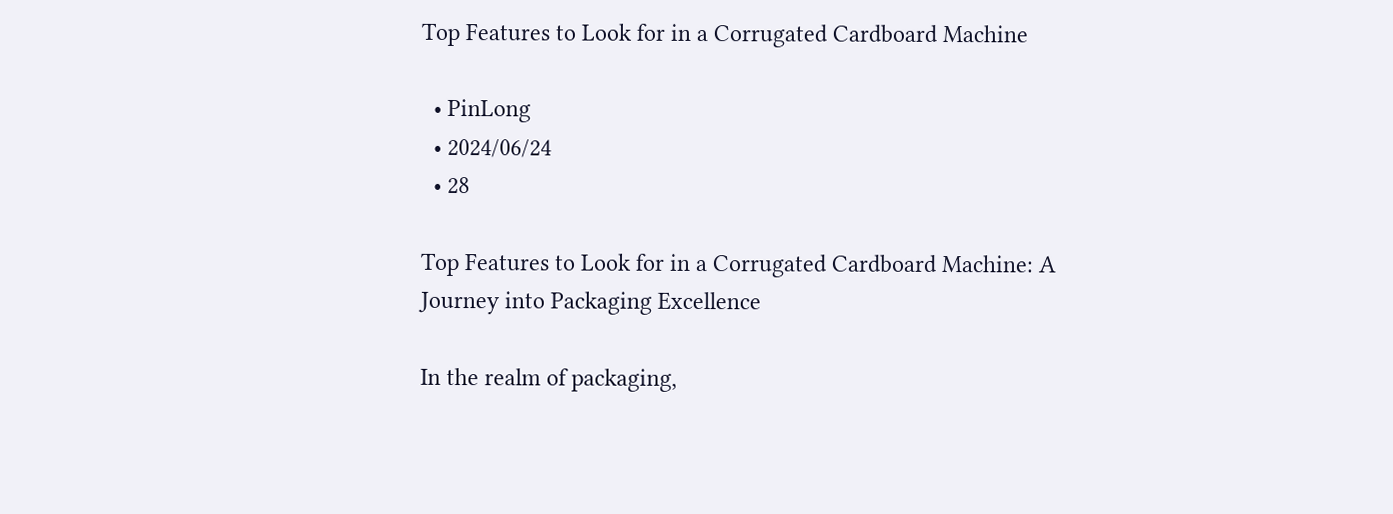Top Features to Look for in a Corrugated Cardboard Machine

  • PinLong
  • 2024/06/24
  • 28

Top Features to Look for in a Corrugated Cardboard Machine: A Journey into Packaging Excellence

In the realm of packaging,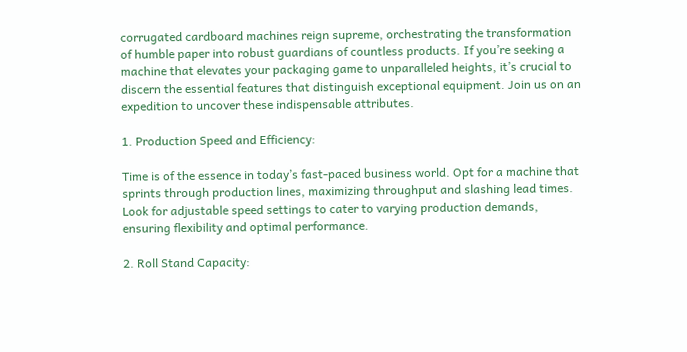corrugated cardboard machines reign supreme, orchestrating the transformation of humble paper into robust guardians of countless products. If you’re seeking a machine that elevates your packaging game to unparalleled heights, it’s crucial to discern the essential features that distinguish exceptional equipment. Join us on an expedition to uncover these indispensable attributes.

1. Production Speed and Efficiency:

Time is of the essence in today’s fast-paced business world. Opt for a machine that sprints through production lines, maximizing throughput and slashing lead times. Look for adjustable speed settings to cater to varying production demands, ensuring flexibility and optimal performance.

2. Roll Stand Capacity: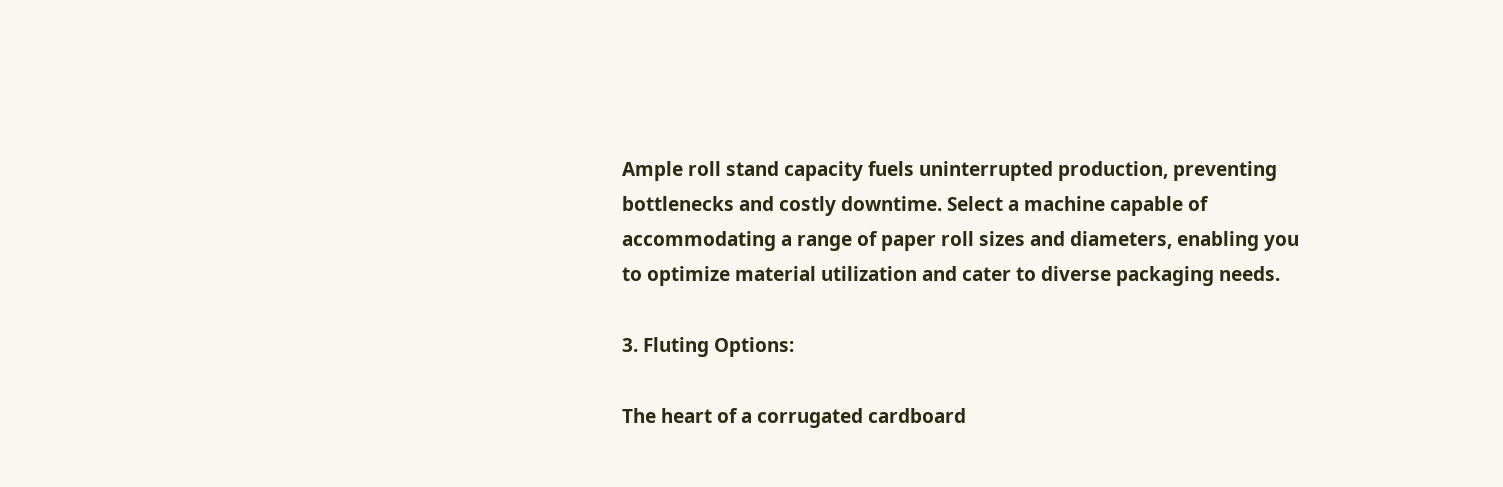Ample roll stand capacity fuels uninterrupted production, preventing bottlenecks and costly downtime. Select a machine capable of accommodating a range of paper roll sizes and diameters, enabling you to optimize material utilization and cater to diverse packaging needs.

3. Fluting Options:

The heart of a corrugated cardboard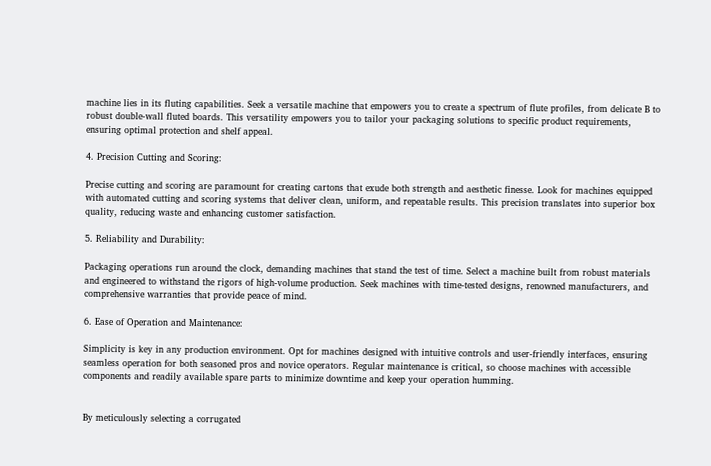machine lies in its fluting capabilities. Seek a versatile machine that empowers you to create a spectrum of flute profiles, from delicate B to robust double-wall fluted boards. This versatility empowers you to tailor your packaging solutions to specific product requirements, ensuring optimal protection and shelf appeal.

4. Precision Cutting and Scoring:

Precise cutting and scoring are paramount for creating cartons that exude both strength and aesthetic finesse. Look for machines equipped with automated cutting and scoring systems that deliver clean, uniform, and repeatable results. This precision translates into superior box quality, reducing waste and enhancing customer satisfaction.

5. Reliability and Durability:

Packaging operations run around the clock, demanding machines that stand the test of time. Select a machine built from robust materials and engineered to withstand the rigors of high-volume production. Seek machines with time-tested designs, renowned manufacturers, and comprehensive warranties that provide peace of mind.

6. Ease of Operation and Maintenance:

Simplicity is key in any production environment. Opt for machines designed with intuitive controls and user-friendly interfaces, ensuring seamless operation for both seasoned pros and novice operators. Regular maintenance is critical, so choose machines with accessible components and readily available spare parts to minimize downtime and keep your operation humming.


By meticulously selecting a corrugated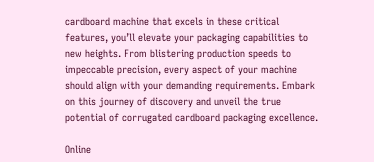cardboard machine that excels in these critical features, you’ll elevate your packaging capabilities to new heights. From blistering production speeds to impeccable precision, every aspect of your machine should align with your demanding requirements. Embark on this journey of discovery and unveil the true potential of corrugated cardboard packaging excellence.

Online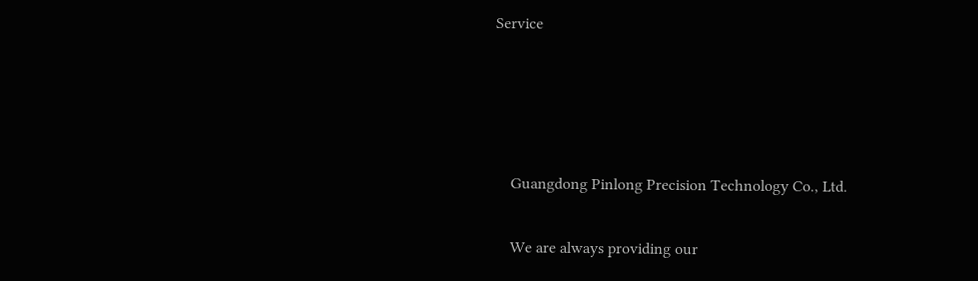Service




    Guangdong Pinlong Precision Technology Co., Ltd.

    We are always providing our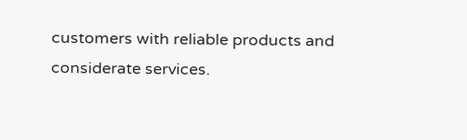customers with reliable products and considerate services.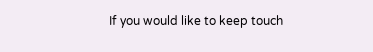If you would like to keep touch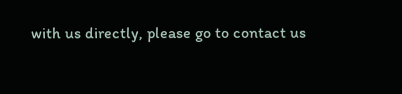with us directly, please go to contact us